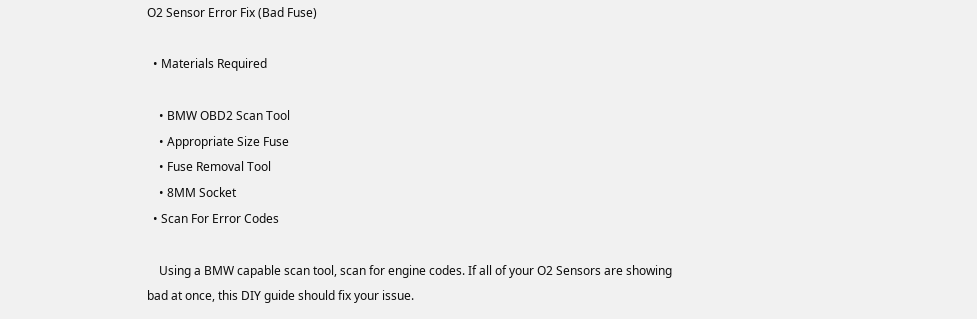O2 Sensor Error Fix (Bad Fuse)

  • Materials Required

    • BMW OBD2 Scan Tool
    • Appropriate Size Fuse
    • Fuse Removal Tool
    • 8MM Socket
  • Scan For Error Codes

    Using a BMW capable scan tool, scan for engine codes. If all of your O2 Sensors are showing bad at once, this DIY guide should fix your issue.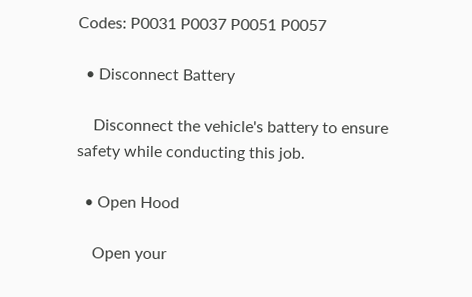Codes: P0031 P0037 P0051 P0057

  • Disconnect Battery

    Disconnect the vehicle's battery to ensure safety while conducting this job.

  • Open Hood

    Open your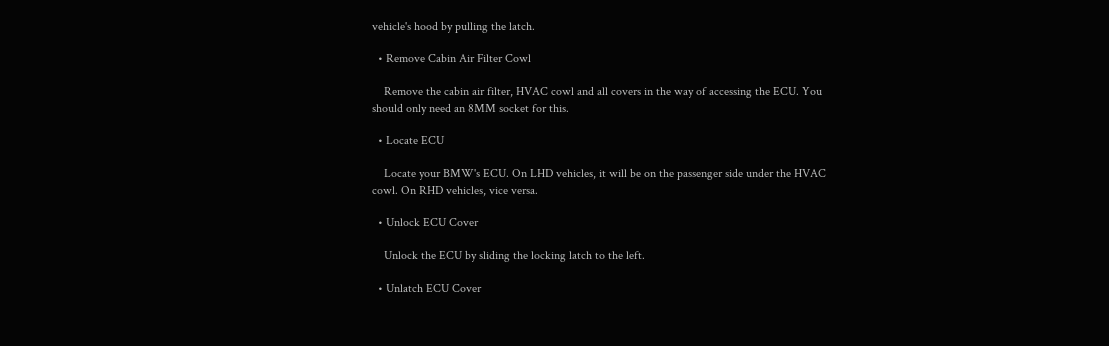vehicle's hood by pulling the latch.

  • Remove Cabin Air Filter Cowl

    Remove the cabin air filter, HVAC cowl and all covers in the way of accessing the ECU. You should only need an 8MM socket for this.

  • Locate ECU

    Locate your BMW's ECU. On LHD vehicles, it will be on the passenger side under the HVAC cowl. On RHD vehicles, vice versa.

  • Unlock ECU Cover

    Unlock the ECU by sliding the locking latch to the left.

  • Unlatch ECU Cover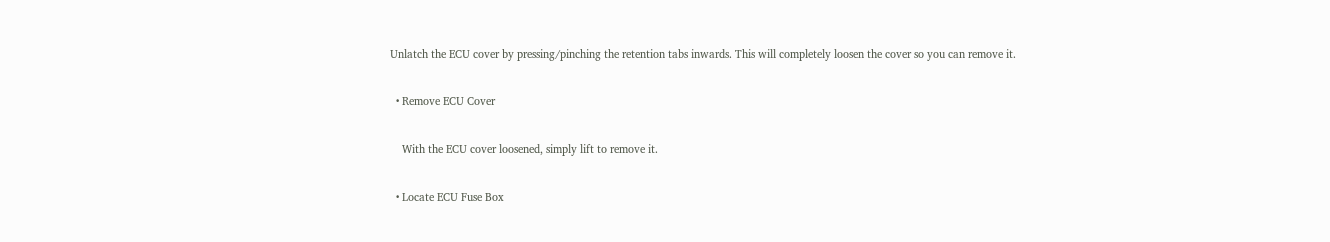Unlatch the ECU cover by pressing/pinching the retention tabs inwards. This will completely loosen the cover so you can remove it.

  • Remove ECU Cover

    With the ECU cover loosened, simply lift to remove it.

  • Locate ECU Fuse Box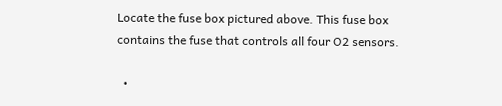Locate the fuse box pictured above. This fuse box contains the fuse that controls all four O2 sensors.

  •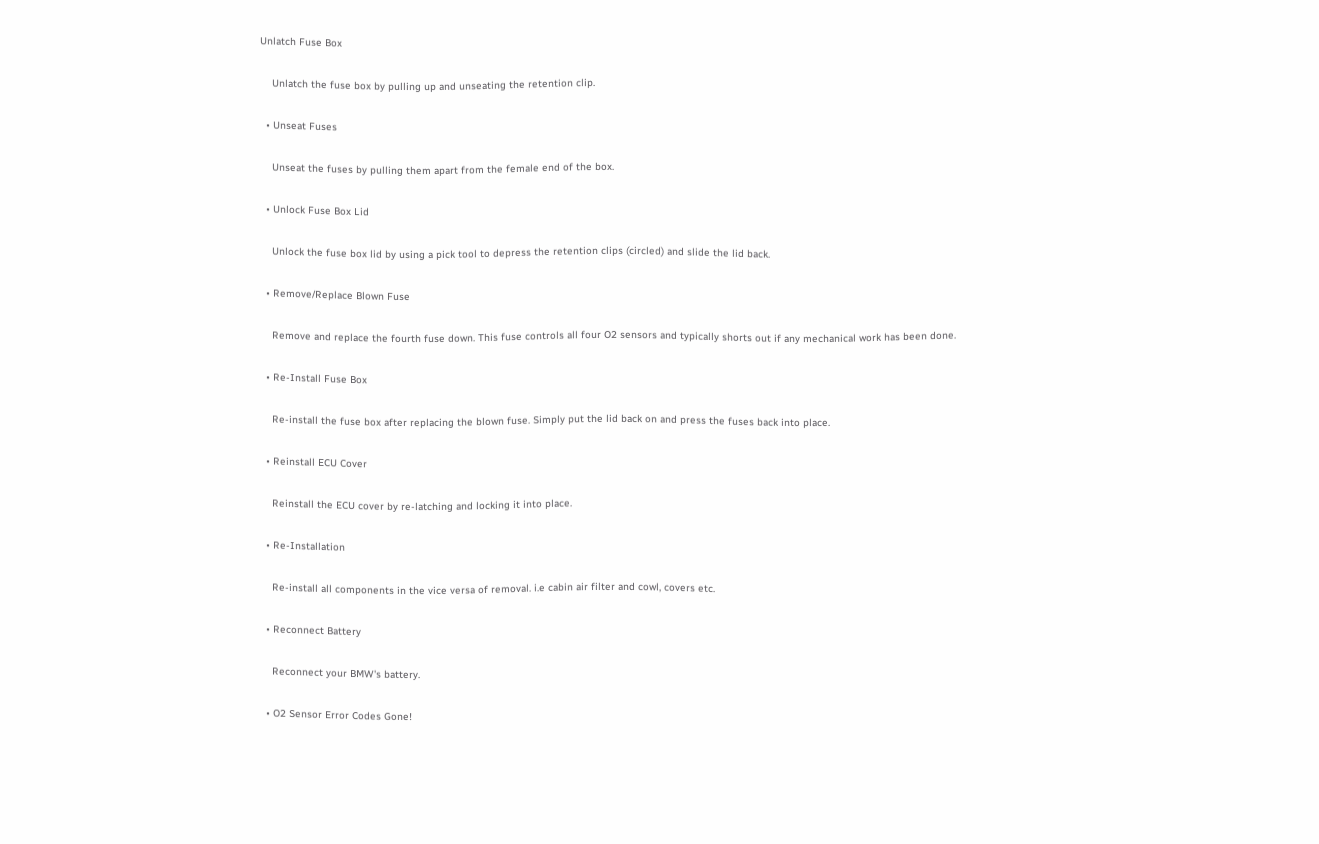Unlatch Fuse Box

    Unlatch the fuse box by pulling up and unseating the retention clip.

  • Unseat Fuses

    Unseat the fuses by pulling them apart from the female end of the box.

  • Unlock Fuse Box Lid

    Unlock the fuse box lid by using a pick tool to depress the retention clips (circled) and slide the lid back.

  • Remove/Replace Blown Fuse

    Remove and replace the fourth fuse down. This fuse controls all four O2 sensors and typically shorts out if any mechanical work has been done.

  • Re-Install Fuse Box

    Re-install the fuse box after replacing the blown fuse. Simply put the lid back on and press the fuses back into place.

  • Reinstall ECU Cover

    Reinstall the ECU cover by re-latching and locking it into place.

  • Re-Installation

    Re-install all components in the vice versa of removal. i.e cabin air filter and cowl, covers etc.

  • Reconnect Battery

    Reconnect your BMW's battery.

  • O2 Sensor Error Codes Gone!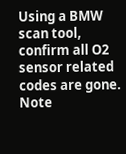Using a BMW scan tool, confirm all O2 sensor related codes are gone. Note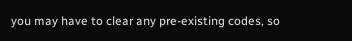you may have to clear any pre-existing codes, so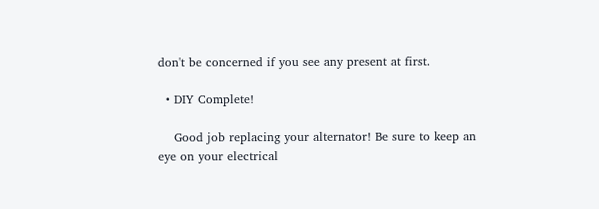don't be concerned if you see any present at first.

  • DIY Complete!

    Good job replacing your alternator! Be sure to keep an eye on your electrical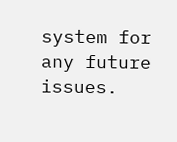system for any future issues.